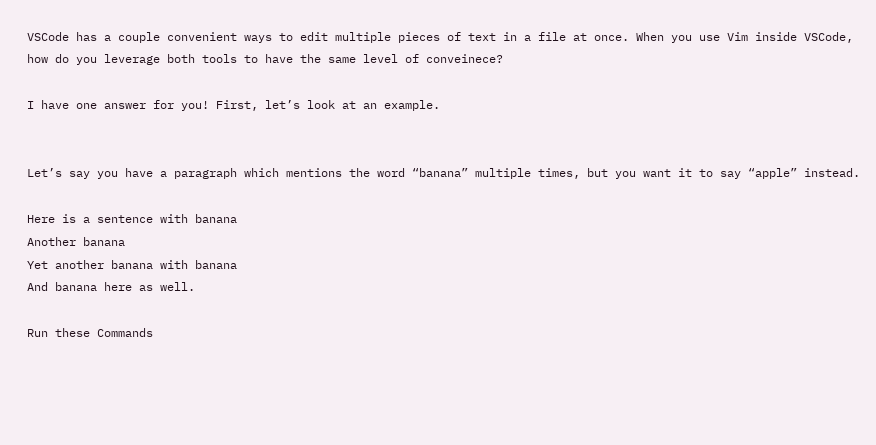VSCode has a couple convenient ways to edit multiple pieces of text in a file at once. When you use Vim inside VSCode, how do you leverage both tools to have the same level of conveinece?

I have one answer for you! First, let’s look at an example.


Let’s say you have a paragraph which mentions the word “banana” multiple times, but you want it to say “apple” instead.

Here is a sentence with banana
Another banana
Yet another banana with banana
And banana here as well.

Run these Commands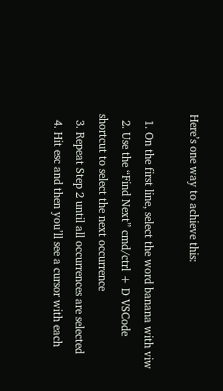Here’s one way to achieve this:

  1. On the first line, select the word banana with viw
  2. Use the “Find Next” cmd/ctrl + D VSCode shortcut to select the next occurrence
  3. Repeat Step 2 until all occurrences are selected
  4. Hit esc and then you’ll see a cursor with each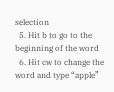selection
  5. Hit b to go to the beginning of the word
  6. Hit cw to change the word and type “apple”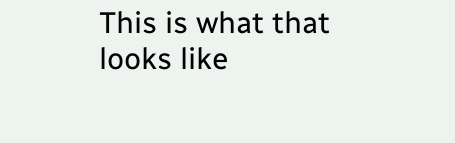This is what that looks like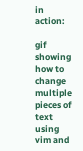in action:

gif showing how to change multiple pieces of text using vim and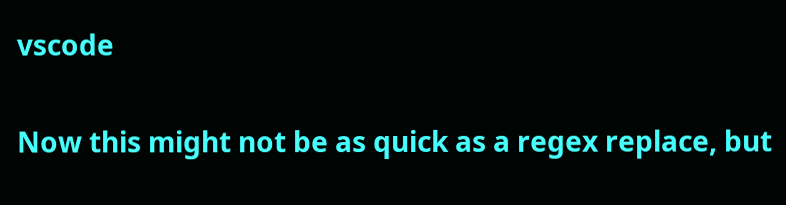vscode

Now this might not be as quick as a regex replace, but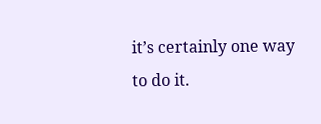it’s certainly one way to do it.